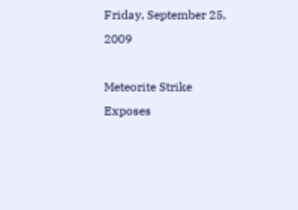Friday, September 25, 2009

Meteorite Strike Exposes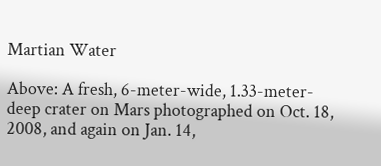Martian Water

Above: A fresh, 6-meter-wide, 1.33-meter-deep crater on Mars photographed on Oct. 18, 2008, and again on Jan. 14,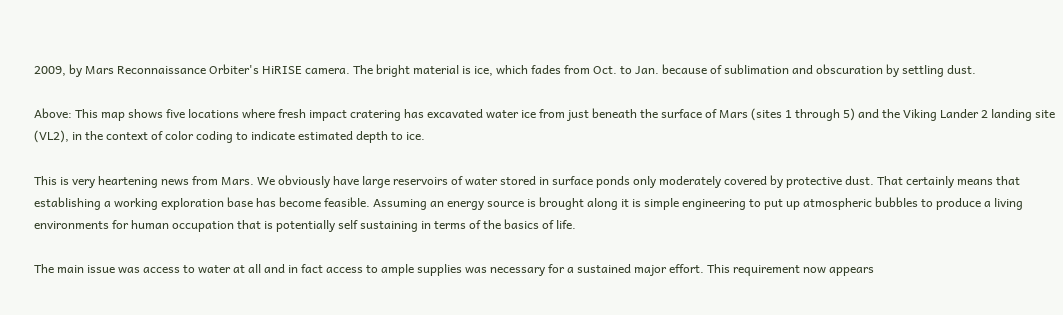2009, by Mars Reconnaissance Orbiter's HiRISE camera. The bright material is ice, which fades from Oct. to Jan. because of sublimation and obscuration by settling dust.

Above: This map shows five locations where fresh impact cratering has excavated water ice from just beneath the surface of Mars (sites 1 through 5) and the Viking Lander 2 landing site (VL2), in the context of color coding to indicate estimated depth to ice.

This is very heartening news from Mars. We obviously have large reservoirs of water stored in surface ponds only moderately covered by protective dust. That certainly means that establishing a working exploration base has become feasible. Assuming an energy source is brought along it is simple engineering to put up atmospheric bubbles to produce a living environments for human occupation that is potentially self sustaining in terms of the basics of life.

The main issue was access to water at all and in fact access to ample supplies was necessary for a sustained major effort. This requirement now appears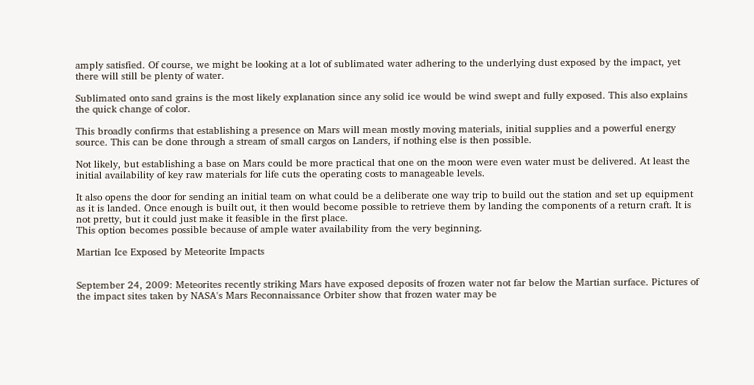amply satisfied. Of course, we might be looking at a lot of sublimated water adhering to the underlying dust exposed by the impact, yet there will still be plenty of water.

Sublimated onto sand grains is the most likely explanation since any solid ice would be wind swept and fully exposed. This also explains the quick change of color.

This broadly confirms that establishing a presence on Mars will mean mostly moving materials, initial supplies and a powerful energy source. This can be done through a stream of small cargos on Landers, if nothing else is then possible.

Not likely, but establishing a base on Mars could be more practical that one on the moon were even water must be delivered. At least the initial availability of key raw materials for life cuts the operating costs to manageable levels.

It also opens the door for sending an initial team on what could be a deliberate one way trip to build out the station and set up equipment as it is landed. Once enough is built out, it then would become possible to retrieve them by landing the components of a return craft. It is not pretty, but it could just make it feasible in the first place.
This option becomes possible because of ample water availability from the very beginning.

Martian Ice Exposed by Meteorite Impacts


September 24, 2009: Meteorites recently striking Mars have exposed deposits of frozen water not far below the Martian surface. Pictures of the impact sites taken by NASA's Mars Reconnaissance Orbiter show that frozen water may be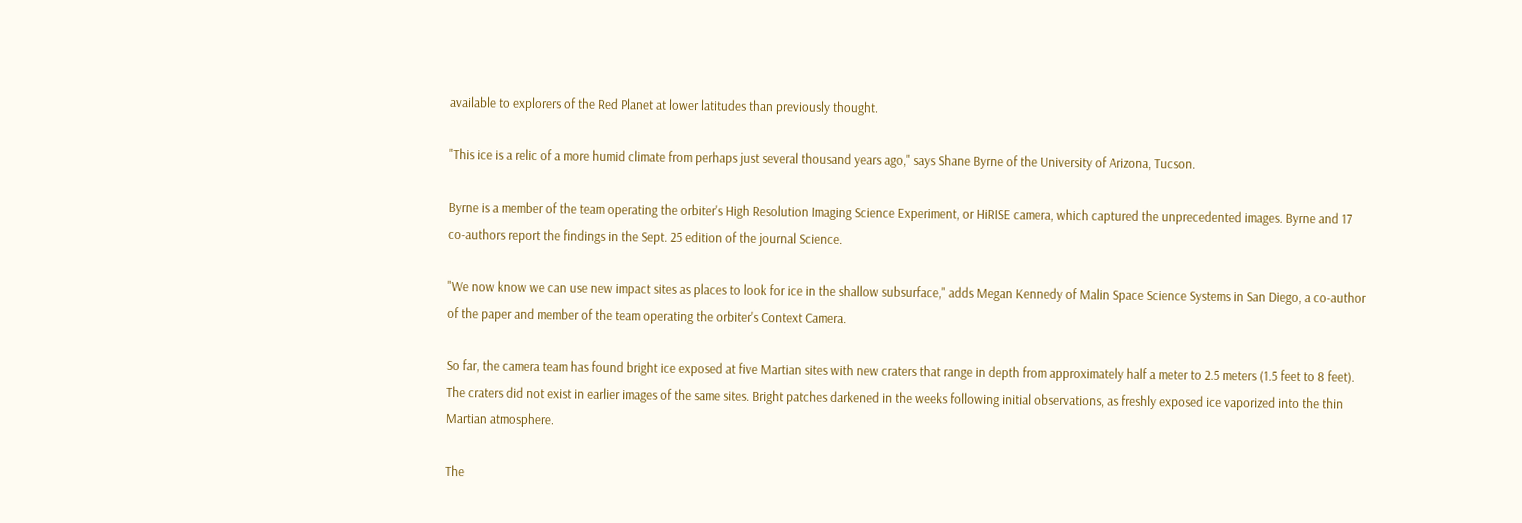available to explorers of the Red Planet at lower latitudes than previously thought.

"This ice is a relic of a more humid climate from perhaps just several thousand years ago," says Shane Byrne of the University of Arizona, Tucson.

Byrne is a member of the team operating the orbiter's High Resolution Imaging Science Experiment, or HiRISE camera, which captured the unprecedented images. Byrne and 17 co-authors report the findings in the Sept. 25 edition of the journal Science.

"We now know we can use new impact sites as places to look for ice in the shallow subsurface," adds Megan Kennedy of Malin Space Science Systems in San Diego, a co-author of the paper and member of the team operating the orbiter's Context Camera.

So far, the camera team has found bright ice exposed at five Martian sites with new craters that range in depth from approximately half a meter to 2.5 meters (1.5 feet to 8 feet). The craters did not exist in earlier images of the same sites. Bright patches darkened in the weeks following initial observations, as freshly exposed ice vaporized into the thin Martian atmosphere.

The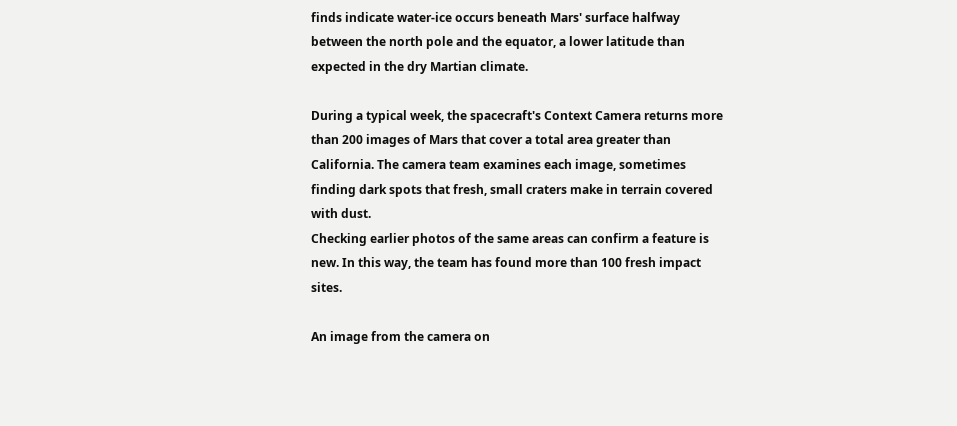finds indicate water-ice occurs beneath Mars' surface halfway between the north pole and the equator, a lower latitude than expected in the dry Martian climate.

During a typical week, the spacecraft's Context Camera returns more than 200 images of Mars that cover a total area greater than California. The camera team examines each image, sometimes finding dark spots that fresh, small craters make in terrain covered with dust.
Checking earlier photos of the same areas can confirm a feature is new. In this way, the team has found more than 100 fresh impact sites.

An image from the camera on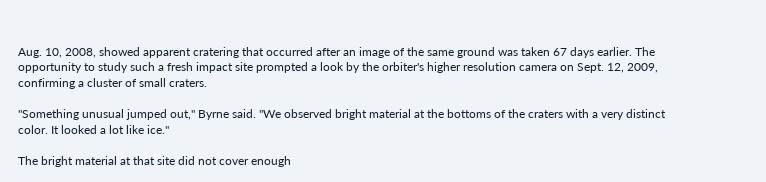Aug. 10, 2008, showed apparent cratering that occurred after an image of the same ground was taken 67 days earlier. The opportunity to study such a fresh impact site prompted a look by the orbiter's higher resolution camera on Sept. 12, 2009, confirming a cluster of small craters.

"Something unusual jumped out," Byrne said. "We observed bright material at the bottoms of the craters with a very distinct color. It looked a lot like ice."

The bright material at that site did not cover enough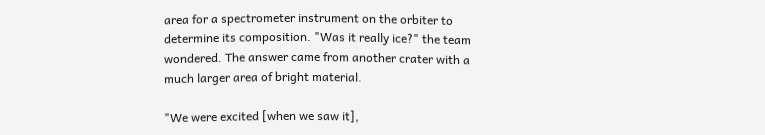area for a spectrometer instrument on the orbiter to determine its composition. "Was it really ice?" the team wondered. The answer came from another crater with a much larger area of bright material.

"We were excited [when we saw it],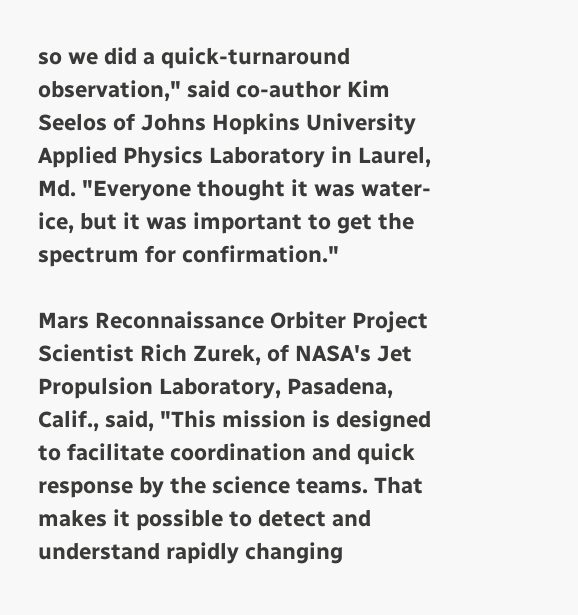so we did a quick-turnaround observation," said co-author Kim Seelos of Johns Hopkins University Applied Physics Laboratory in Laurel, Md. "Everyone thought it was water-ice, but it was important to get the spectrum for confirmation."

Mars Reconnaissance Orbiter Project Scientist Rich Zurek, of NASA's Jet Propulsion Laboratory, Pasadena, Calif., said, "This mission is designed to facilitate coordination and quick response by the science teams. That makes it possible to detect and understand rapidly changing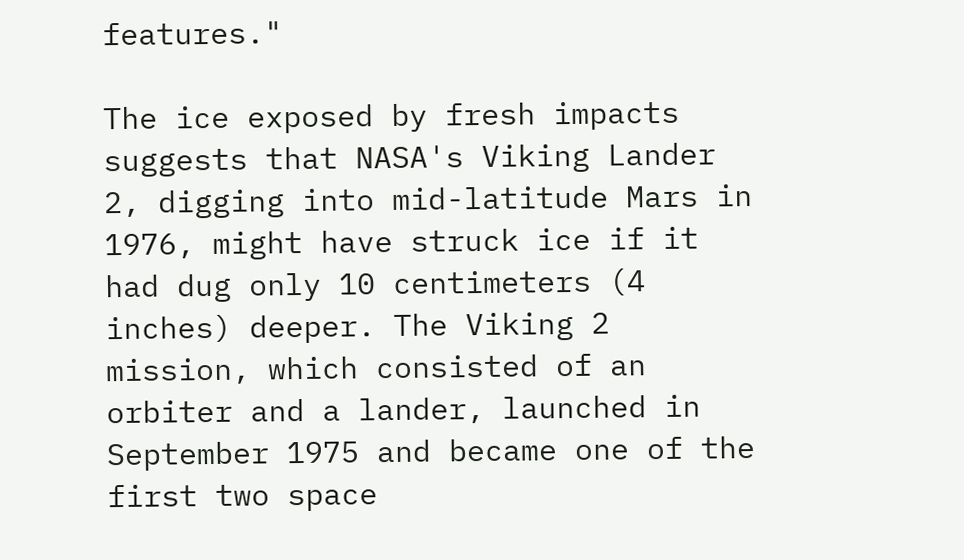features."

The ice exposed by fresh impacts suggests that NASA's Viking Lander 2, digging into mid-latitude Mars in 1976, might have struck ice if it had dug only 10 centimeters (4 inches) deeper. The Viking 2 mission, which consisted of an orbiter and a lander, launched in September 1975 and became one of the first two space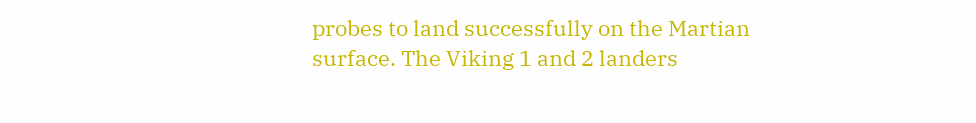probes to land successfully on the Martian surface. The Viking 1 and 2 landers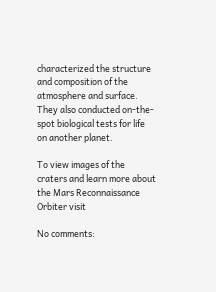characterized the structure and composition of the atmosphere and surface. They also conducted on-the-spot biological tests for life on another planet.

To view images of the craters and learn more about the Mars Reconnaissance Orbiter visit

No comments: